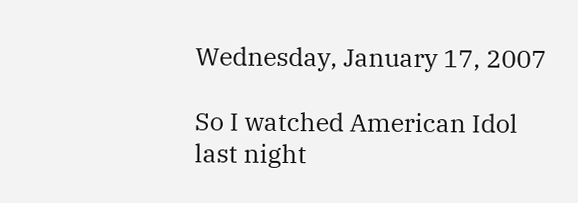Wednesday, January 17, 2007

So I watched American Idol last night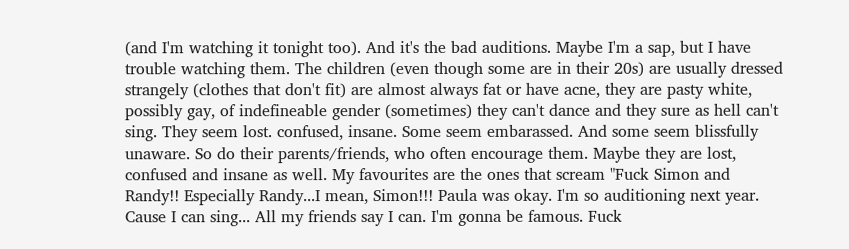(and I'm watching it tonight too). And it's the bad auditions. Maybe I'm a sap, but I have trouble watching them. The children (even though some are in their 20s) are usually dressed strangely (clothes that don't fit) are almost always fat or have acne, they are pasty white, possibly gay, of indefineable gender (sometimes) they can't dance and they sure as hell can't sing. They seem lost. confused, insane. Some seem embarassed. And some seem blissfully unaware. So do their parents/friends, who often encourage them. Maybe they are lost, confused and insane as well. My favourites are the ones that scream "Fuck Simon and Randy!! Especially Randy...I mean, Simon!!! Paula was okay. I'm so auditioning next year. Cause I can sing... All my friends say I can. I'm gonna be famous. Fuck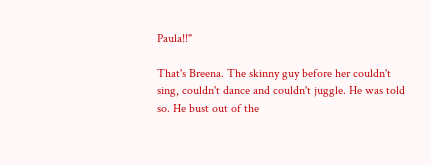Paula!!"

That's Breena. The skinny guy before her couldn't sing, couldn't dance and couldn't juggle. He was told so. He bust out of the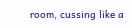room, cussing like a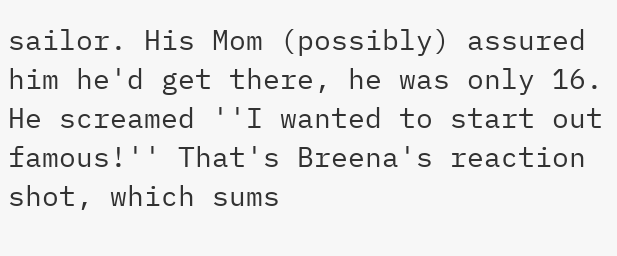sailor. His Mom (possibly) assured him he'd get there, he was only 16. He screamed ''I wanted to start out famous!'' That's Breena's reaction shot, which sums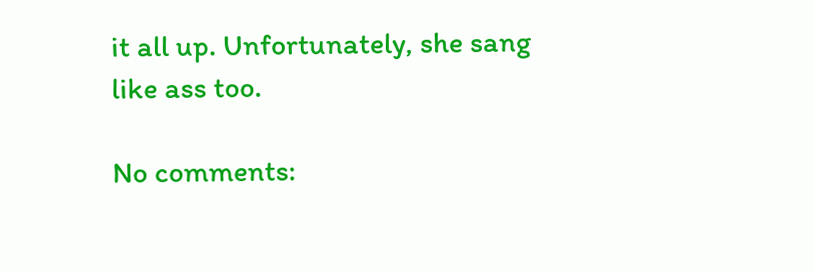it all up. Unfortunately, she sang like ass too.

No comments: